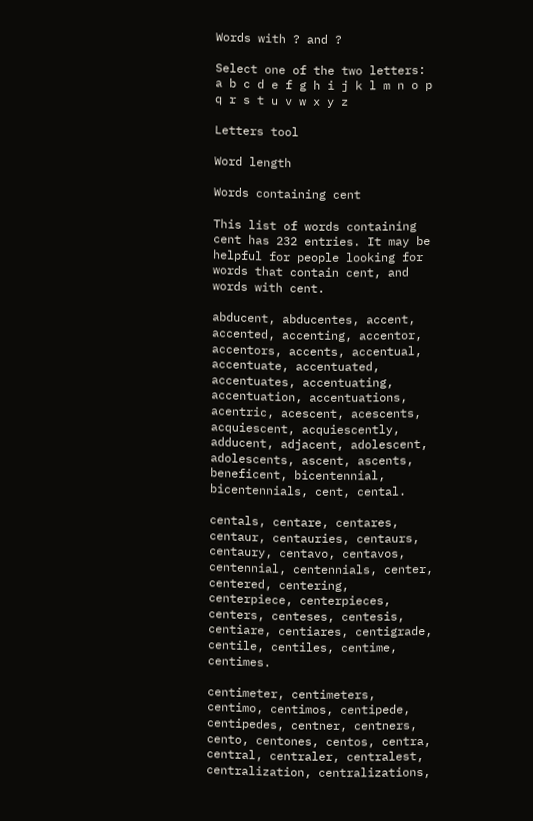Words with ? and ?

Select one of the two letters:
a b c d e f g h i j k l m n o p q r s t u v w x y z

Letters tool

Word length

Words containing cent

This list of words containing cent has 232 entries. It may be helpful for people looking for words that contain cent, and words with cent.

abducent, abducentes, accent, accented, accenting, accentor, accentors, accents, accentual, accentuate, accentuated, accentuates, accentuating, accentuation, accentuations, acentric, acescent, acescents, acquiescent, acquiescently, adducent, adjacent, adolescent, adolescents, ascent, ascents, beneficent, bicentennial, bicentennials, cent, cental.

centals, centare, centares, centaur, centauries, centaurs, centaury, centavo, centavos, centennial, centennials, center, centered, centering, centerpiece, centerpieces, centers, centeses, centesis, centiare, centiares, centigrade, centile, centiles, centime, centimes.

centimeter, centimeters, centimo, centimos, centipede, centipedes, centner, centners, cento, centones, centos, centra, central, centraler, centralest, centralization, centralizations,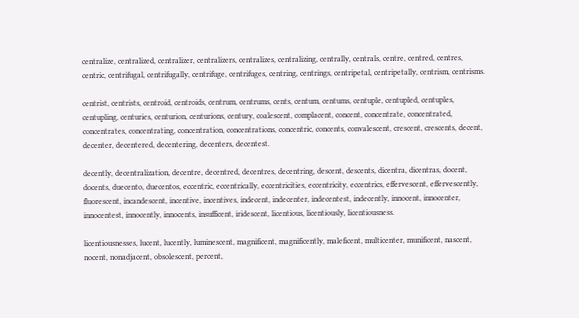centralize, centralized, centralizer, centralizers, centralizes, centralizing, centrally, centrals, centre, centred, centres, centric, centrifugal, centrifugally, centrifuge, centrifuges, centring, centrings, centripetal, centripetally, centrism, centrisms.

centrist, centrists, centroid, centroids, centrum, centrums, cents, centum, centums, centuple, centupled, centuples, centupling, centuries, centurion, centurions, century, coalescent, complacent, concent, concentrate, concentrated, concentrates, concentrating, concentration, concentrations, concentric, concents, convalescent, crescent, crescents, decent, decenter, decentered, decentering, decenters, decentest.

decently, decentralization, decentre, decentred, decentres, decentring, descent, descents, dicentra, dicentras, docent, docents, duecento, duecentos, eccentric, eccentrically, eccentricities, eccentricity, eccentrics, effervescent, effervescently, fluorescent, incandescent, incentive, incentives, indecent, indecenter, indecentest, indecently, innocent, innocenter, innocentest, innocently, innocents, insufficent, iridescent, licentious, licentiously, licentiousness.

licentiousnesses, lucent, lucently, luminescent, magnificent, magnificently, maleficent, multicenter, munificent, nascent, nocent, nonadjacent, obsolescent, percent,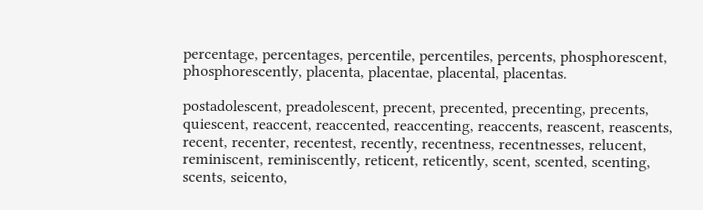percentage, percentages, percentile, percentiles, percents, phosphorescent, phosphorescently, placenta, placentae, placental, placentas.

postadolescent, preadolescent, precent, precented, precenting, precents, quiescent, reaccent, reaccented, reaccenting, reaccents, reascent, reascents, recent, recenter, recentest, recently, recentness, recentnesses, relucent, reminiscent, reminiscently, reticent, reticently, scent, scented, scenting, scents, seicento,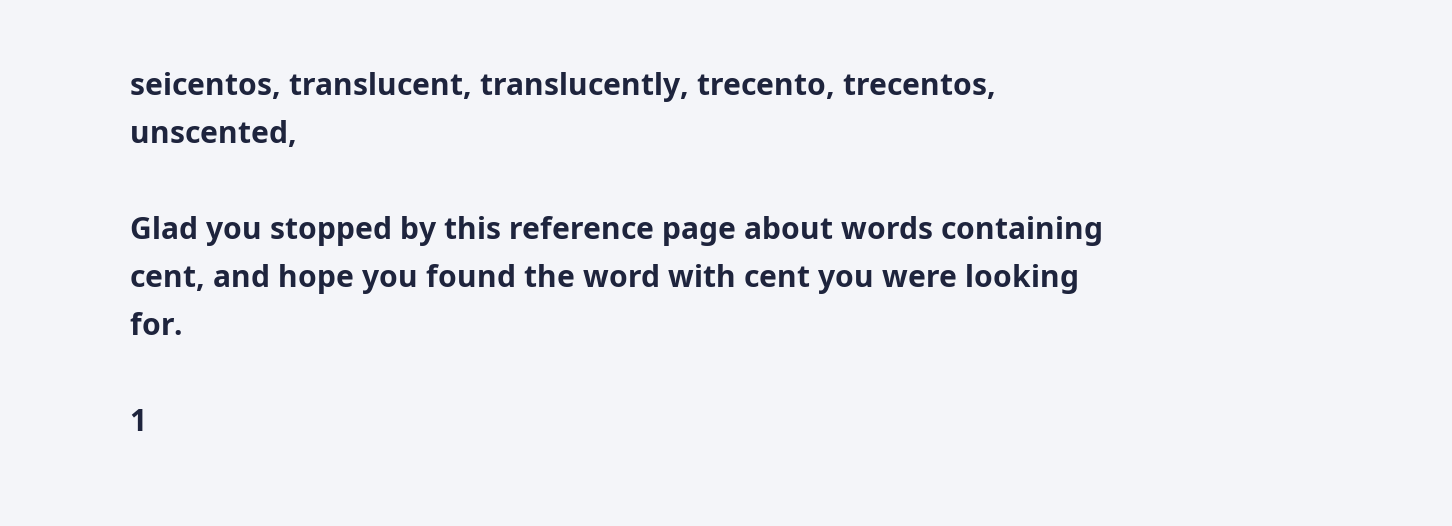seicentos, translucent, translucently, trecento, trecentos, unscented,

Glad you stopped by this reference page about words containing cent, and hope you found the word with cent you were looking for.

1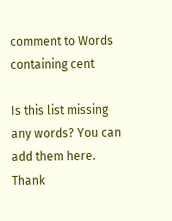comment to Words containing cent

Is this list missing any words? You can add them here. Thank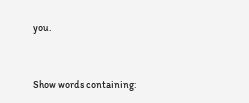you.


Show words containing: